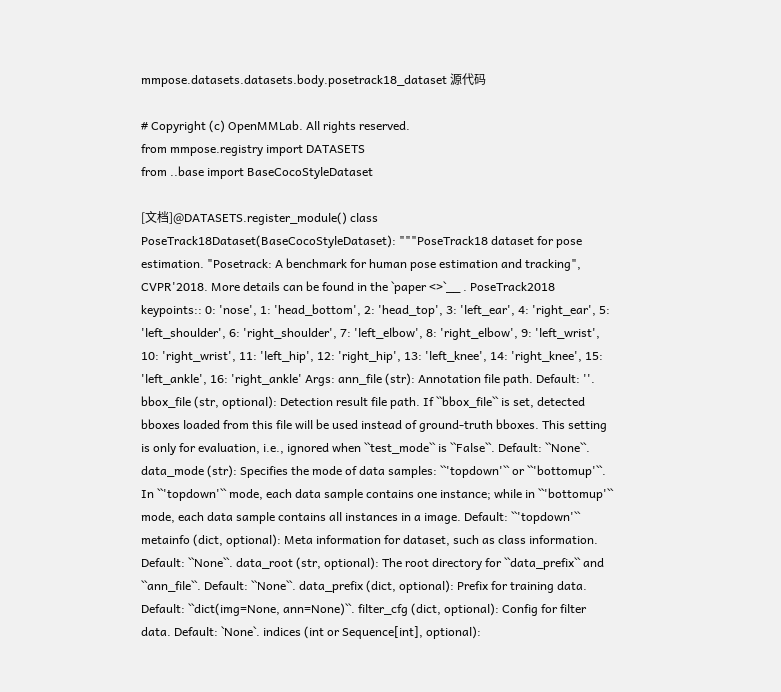mmpose.datasets.datasets.body.posetrack18_dataset 源代码

# Copyright (c) OpenMMLab. All rights reserved.
from mmpose.registry import DATASETS
from ..base import BaseCocoStyleDataset

[文档]@DATASETS.register_module() class PoseTrack18Dataset(BaseCocoStyleDataset): """PoseTrack18 dataset for pose estimation. "Posetrack: A benchmark for human pose estimation and tracking", CVPR'2018. More details can be found in the `paper <>`__ . PoseTrack2018 keypoints:: 0: 'nose', 1: 'head_bottom', 2: 'head_top', 3: 'left_ear', 4: 'right_ear', 5: 'left_shoulder', 6: 'right_shoulder', 7: 'left_elbow', 8: 'right_elbow', 9: 'left_wrist', 10: 'right_wrist', 11: 'left_hip', 12: 'right_hip', 13: 'left_knee', 14: 'right_knee', 15: 'left_ankle', 16: 'right_ankle' Args: ann_file (str): Annotation file path. Default: ''. bbox_file (str, optional): Detection result file path. If ``bbox_file`` is set, detected bboxes loaded from this file will be used instead of ground-truth bboxes. This setting is only for evaluation, i.e., ignored when ``test_mode`` is ``False``. Default: ``None``. data_mode (str): Specifies the mode of data samples: ``'topdown'`` or ``'bottomup'``. In ``'topdown'`` mode, each data sample contains one instance; while in ``'bottomup'`` mode, each data sample contains all instances in a image. Default: ``'topdown'`` metainfo (dict, optional): Meta information for dataset, such as class information. Default: ``None``. data_root (str, optional): The root directory for ``data_prefix`` and ``ann_file``. Default: ``None``. data_prefix (dict, optional): Prefix for training data. Default: ``dict(img=None, ann=None)``. filter_cfg (dict, optional): Config for filter data. Default: `None`. indices (int or Sequence[int], optional):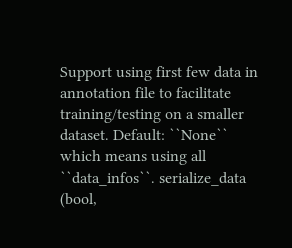Support using first few data in annotation file to facilitate training/testing on a smaller dataset. Default: ``None`` which means using all ``data_infos``. serialize_data (bool,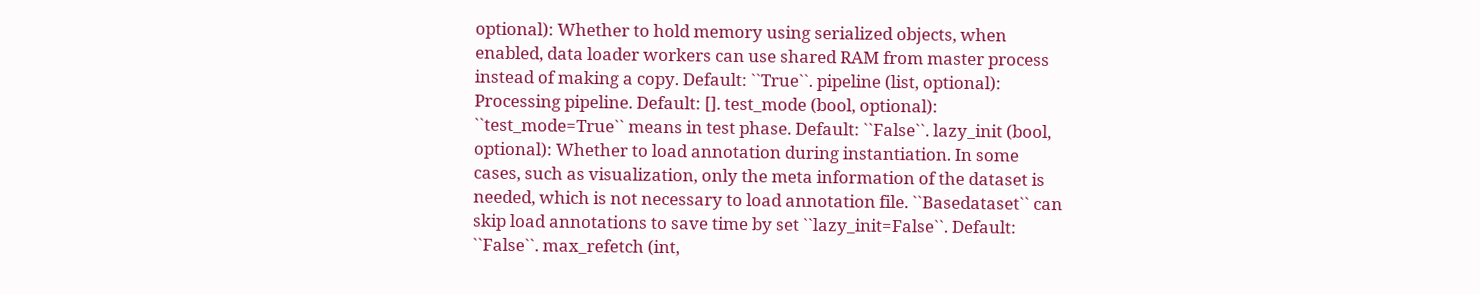optional): Whether to hold memory using serialized objects, when enabled, data loader workers can use shared RAM from master process instead of making a copy. Default: ``True``. pipeline (list, optional): Processing pipeline. Default: []. test_mode (bool, optional): ``test_mode=True`` means in test phase. Default: ``False``. lazy_init (bool, optional): Whether to load annotation during instantiation. In some cases, such as visualization, only the meta information of the dataset is needed, which is not necessary to load annotation file. ``Basedataset`` can skip load annotations to save time by set ``lazy_init=False``. Default: ``False``. max_refetch (int,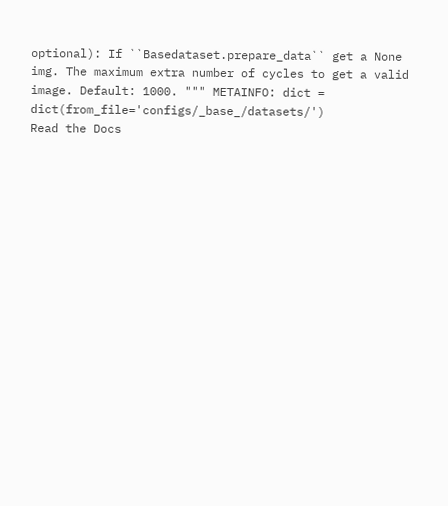optional): If ``Basedataset.prepare_data`` get a None img. The maximum extra number of cycles to get a valid image. Default: 1000. """ METAINFO: dict = dict(from_file='configs/_base_/datasets/')
Read the Docs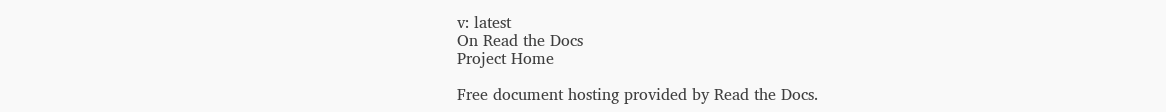v: latest
On Read the Docs
Project Home

Free document hosting provided by Read the Docs.